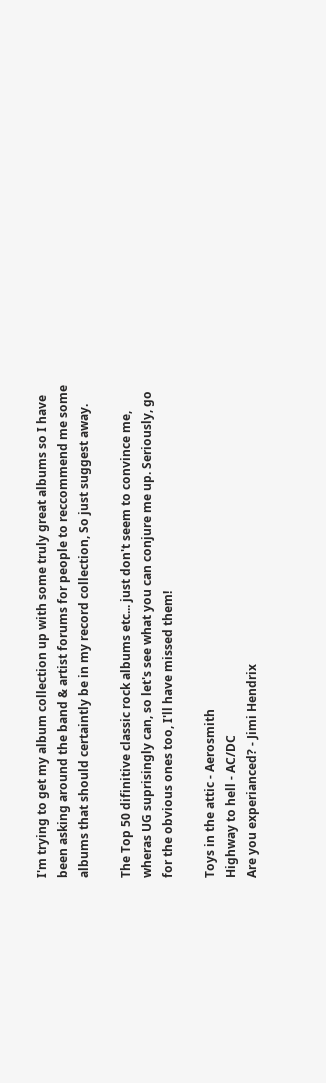I'm trying to get my album collection up with some truly great albums so I have been asking around the band & artist forums for people to reccommend me some albums that should certaintly be in my record collection, So just suggest away.

The Top 50 difinitive classic rock albums etc... just don't seem to convince me, wheras UG suprisingly can, so let's see what you can conjure me up. Seriously, go for the obvious ones too, I'll have missed them!

Toys in the attic - Aerosmith
Highway to hell - AC/DC
Are you experianced? - Jimi Hendrix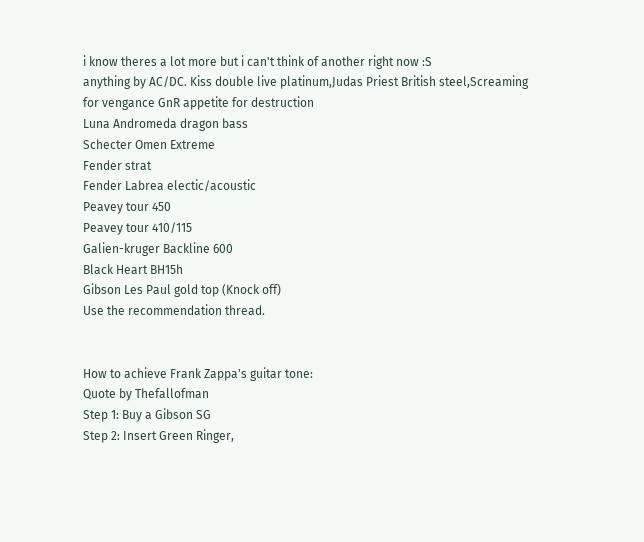i know theres a lot more but i can't think of another right now :S
anything by AC/DC. Kiss double live platinum,Judas Priest British steel,Screaming for vengance GnR appetite for destruction
Luna Andromeda dragon bass
Schecter Omen Extreme
Fender strat
Fender Labrea electic/acoustic
Peavey tour 450
Peavey tour 410/115
Galien-kruger Backline 600
Black Heart BH15h
Gibson Les Paul gold top (Knock off)
Use the recommendation thread.


How to achieve Frank Zappa's guitar tone:
Quote by Thefallofman
Step 1: Buy a Gibson SG
Step 2: Insert Green Ringer,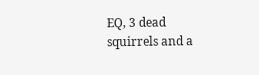EQ, 3 dead squirrels and a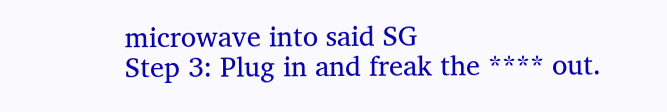microwave into said SG
Step 3: Plug in and freak the **** out.